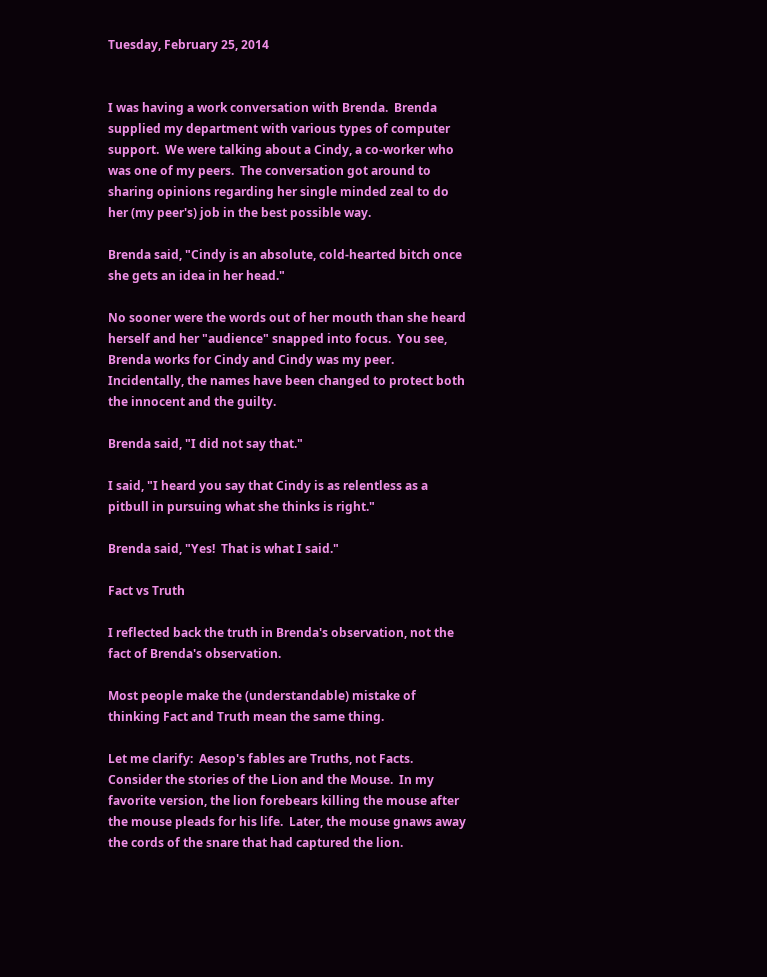Tuesday, February 25, 2014


I was having a work conversation with Brenda.  Brenda supplied my department with various types of computer support.  We were talking about a Cindy, a co-worker who was one of my peers.  The conversation got around to sharing opinions regarding her single minded zeal to do her (my peer's) job in the best possible way.

Brenda said, "Cindy is an absolute, cold-hearted bitch once she gets an idea in her head."

No sooner were the words out of her mouth than she heard herself and her "audience" snapped into focus.  You see, Brenda works for Cindy and Cindy was my peer.  Incidentally, the names have been changed to protect both the innocent and the guilty.

Brenda said, "I did not say that."

I said, "I heard you say that Cindy is as relentless as a pitbull in pursuing what she thinks is right."

Brenda said, "Yes!  That is what I said."

Fact vs Truth

I reflected back the truth in Brenda's observation, not the fact of Brenda's observation.

Most people make the (understandable) mistake of thinking Fact and Truth mean the same thing.

Let me clarify:  Aesop's fables are Truths, not Facts.  Consider the stories of the Lion and the Mouse.  In my favorite version, the lion forebears killing the mouse after the mouse pleads for his life.  Later, the mouse gnaws away the cords of the snare that had captured the lion.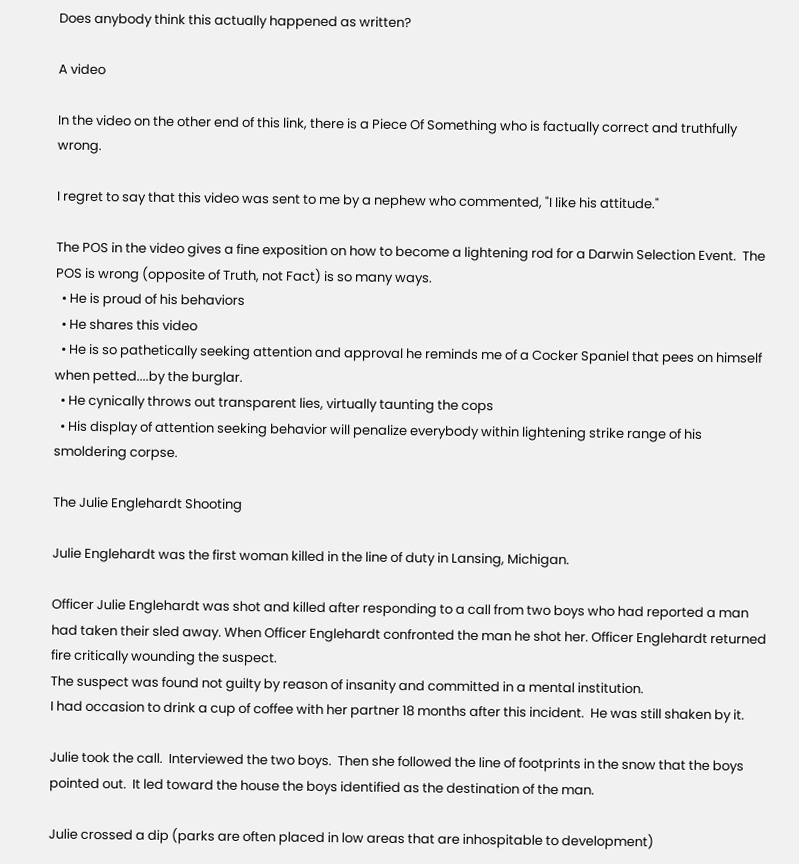Does anybody think this actually happened as written?

A video

In the video on the other end of this link, there is a Piece Of Something who is factually correct and truthfully wrong.

I regret to say that this video was sent to me by a nephew who commented, "I like his attitude."

The POS in the video gives a fine exposition on how to become a lightening rod for a Darwin Selection Event.  The POS is wrong (opposite of Truth, not Fact) is so many ways.
  • He is proud of his behaviors
  • He shares this video
  • He is so pathetically seeking attention and approval he reminds me of a Cocker Spaniel that pees on himself when petted....by the burglar.
  • He cynically throws out transparent lies, virtually taunting the cops
  • His display of attention seeking behavior will penalize everybody within lightening strike range of his smoldering corpse.

The Julie Englehardt Shooting

Julie Englehardt was the first woman killed in the line of duty in Lansing, Michigan.

Officer Julie Englehardt was shot and killed after responding to a call from two boys who had reported a man had taken their sled away. When Officer Englehardt confronted the man he shot her. Officer Englehardt returned fire critically wounding the suspect.
The suspect was found not guilty by reason of insanity and committed in a mental institution.
I had occasion to drink a cup of coffee with her partner 18 months after this incident.  He was still shaken by it.

Julie took the call.  Interviewed the two boys.  Then she followed the line of footprints in the snow that the boys pointed out.  It led toward the house the boys identified as the destination of the man.

Julie crossed a dip (parks are often placed in low areas that are inhospitable to development)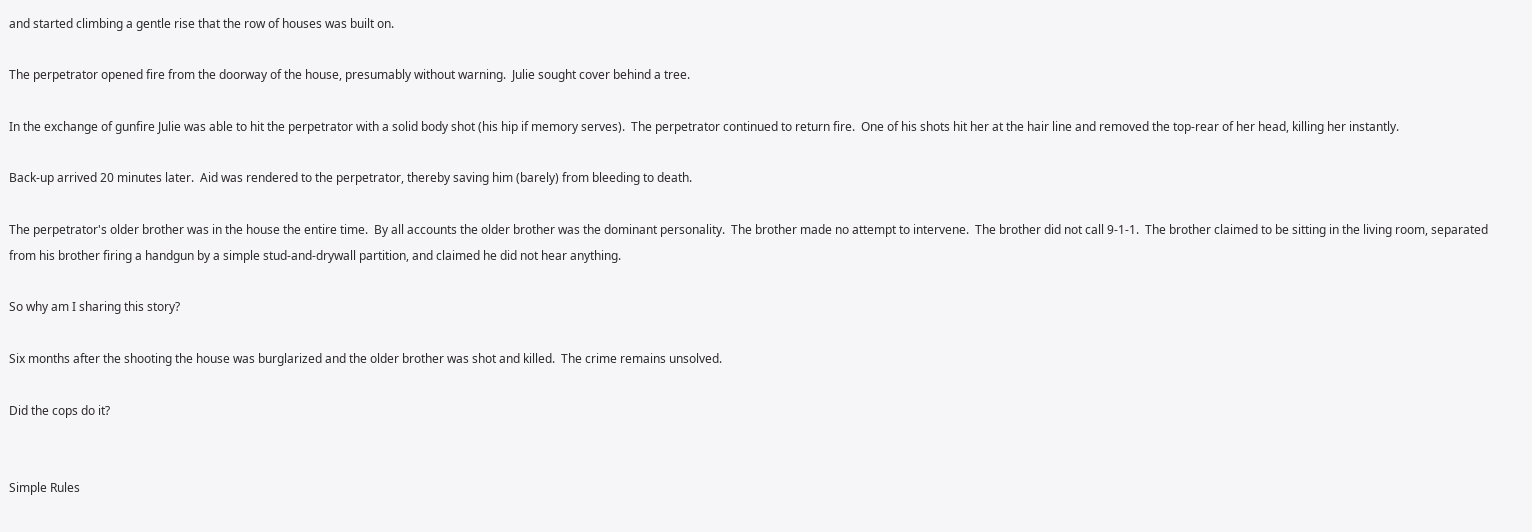and started climbing a gentle rise that the row of houses was built on.

The perpetrator opened fire from the doorway of the house, presumably without warning.  Julie sought cover behind a tree.

In the exchange of gunfire Julie was able to hit the perpetrator with a solid body shot (his hip if memory serves).  The perpetrator continued to return fire.  One of his shots hit her at the hair line and removed the top-rear of her head, killing her instantly.

Back-up arrived 20 minutes later.  Aid was rendered to the perpetrator, thereby saving him (barely) from bleeding to death.

The perpetrator's older brother was in the house the entire time.  By all accounts the older brother was the dominant personality.  The brother made no attempt to intervene.  The brother did not call 9-1-1.  The brother claimed to be sitting in the living room, separated from his brother firing a handgun by a simple stud-and-drywall partition, and claimed he did not hear anything.

So why am I sharing this story?

Six months after the shooting the house was burglarized and the older brother was shot and killed.  The crime remains unsolved.

Did the cops do it?


Simple Rules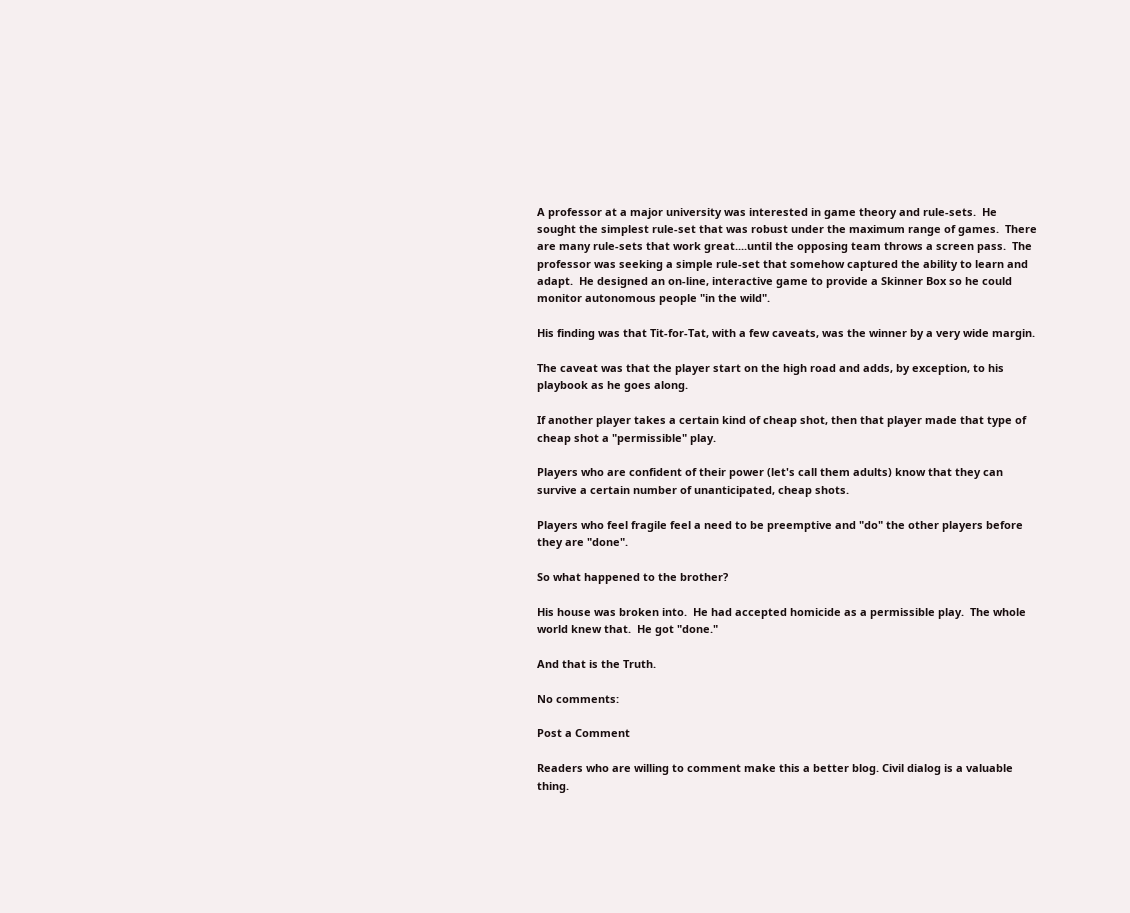A professor at a major university was interested in game theory and rule-sets.  He sought the simplest rule-set that was robust under the maximum range of games.  There are many rule-sets that work great....until the opposing team throws a screen pass.  The professor was seeking a simple rule-set that somehow captured the ability to learn and adapt.  He designed an on-line, interactive game to provide a Skinner Box so he could monitor autonomous people "in the wild".

His finding was that Tit-for-Tat, with a few caveats, was the winner by a very wide margin.

The caveat was that the player start on the high road and adds, by exception, to his playbook as he goes along.

If another player takes a certain kind of cheap shot, then that player made that type of cheap shot a "permissible" play.

Players who are confident of their power (let's call them adults) know that they can survive a certain number of unanticipated, cheap shots.

Players who feel fragile feel a need to be preemptive and "do" the other players before they are "done".

So what happened to the brother?

His house was broken into.  He had accepted homicide as a permissible play.  The whole world knew that.  He got "done."

And that is the Truth.

No comments:

Post a Comment

Readers who are willing to comment make this a better blog. Civil dialog is a valuable thing.